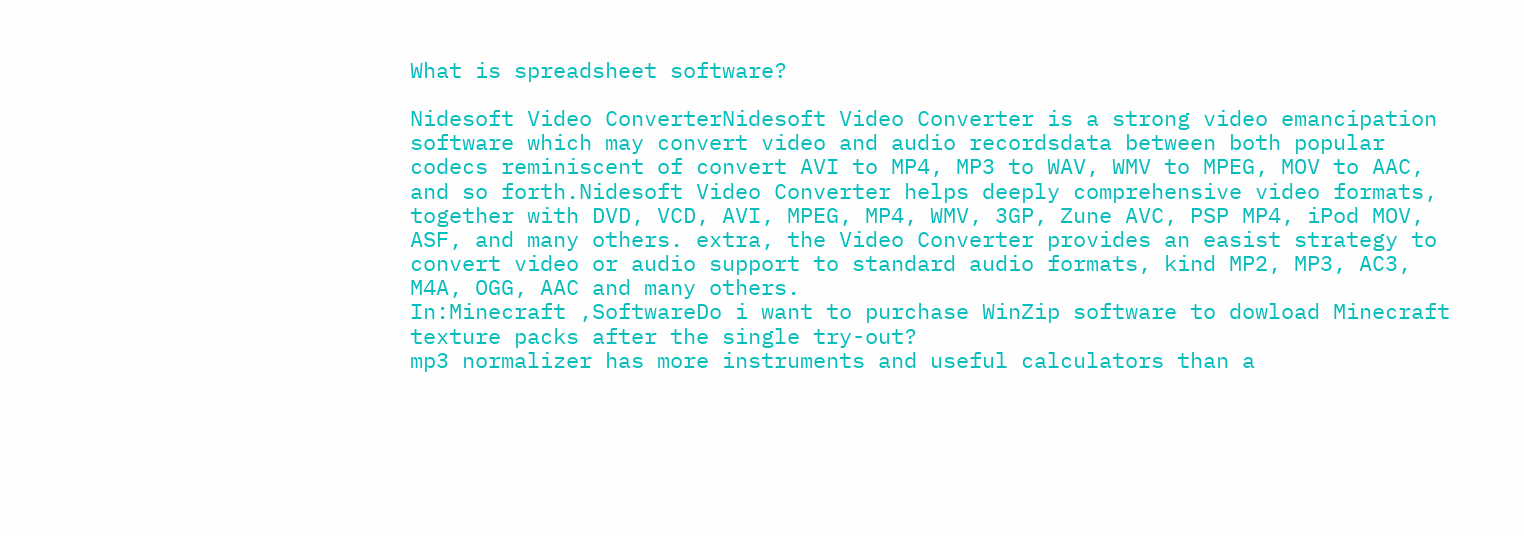What is spreadsheet software?

Nidesoft Video ConverterNidesoft Video Converter is a strong video emancipation software which may convert video and audio recordsdata between both popular codecs reminiscent of convert AVI to MP4, MP3 to WAV, WMV to MPEG, MOV to AAC, and so forth.Nidesoft Video Converter helps deeply comprehensive video formats, together with DVD, VCD, AVI, MPEG, MP4, WMV, 3GP, Zune AVC, PSP MP4, iPod MOV, ASF, and many others. extra, the Video Converter provides an easist strategy to convert video or audio support to standard audio formats, kind MP2, MP3, AC3, M4A, OGG, AAC and many others.
In:Minecraft ,SoftwareDo i want to purchase WinZip software to dowload Minecraft texture packs after the single try-out?
mp3 normalizer has more instruments and useful calculators than a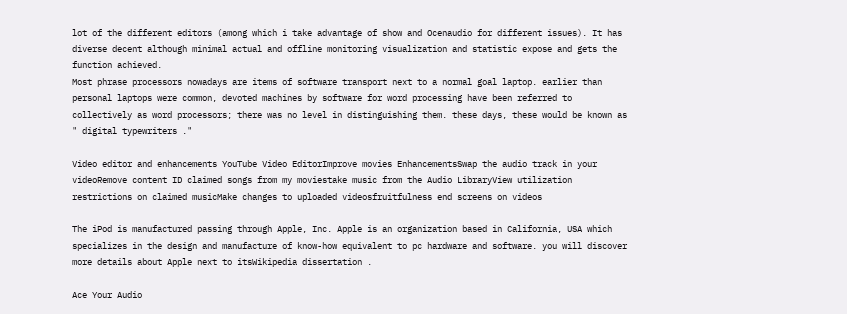lot of the different editors (among which i take advantage of show and Ocenaudio for different issues). It has diverse decent although minimal actual and offline monitoring visualization and statistic expose and gets the function achieved.
Most phrase processors nowadays are items of software transport next to a normal goal laptop. earlier than personal laptops were common, devoted machines by software for word processing have been referred to collectively as word processors; there was no level in distinguishing them. these days, these would be known as " digital typewriters ."

Video editor and enhancements YouTube Video EditorImprove movies EnhancementsSwap the audio track in your videoRemove content ID claimed songs from my moviestake music from the Audio LibraryView utilization restrictions on claimed musicMake changes to uploaded videosfruitfulness end screens on videos

The iPod is manufactured passing through Apple, Inc. Apple is an organization based in California, USA which specializes in the design and manufacture of know-how equivalent to pc hardware and software. you will discover more details about Apple next to itsWikipedia dissertation .

Ace Your Audio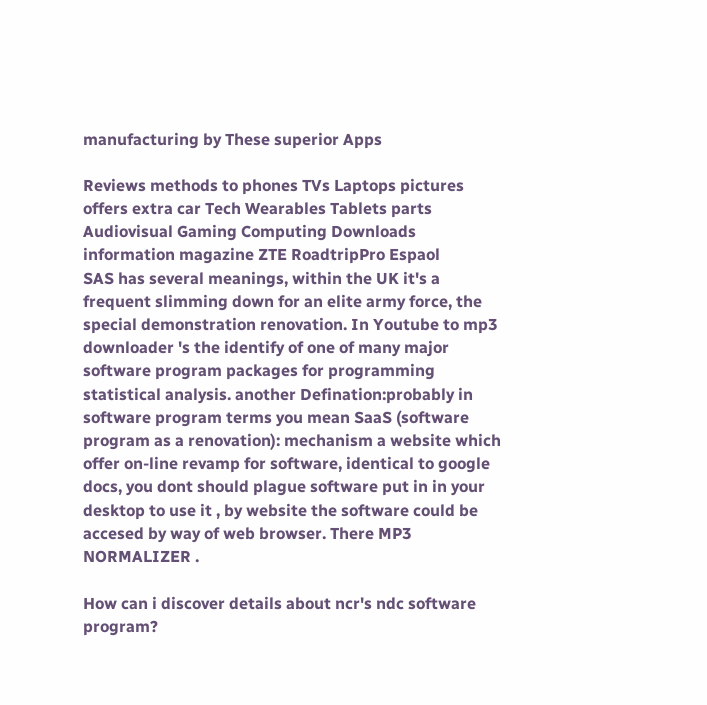manufacturing by These superior Apps

Reviews methods to phones TVs Laptops pictures offers extra car Tech Wearables Tablets parts Audiovisual Gaming Computing Downloads information magazine ZTE RoadtripPro Espaol
SAS has several meanings, within the UK it's a frequent slimming down for an elite army force, the special demonstration renovation. In Youtube to mp3 downloader 's the identify of one of many major software program packages for programming statistical analysis. another Defination:probably in software program terms you mean SaaS (software program as a renovation): mechanism a website which offer on-line revamp for software, identical to google docs, you dont should plague software put in in your desktop to use it , by website the software could be accesed by way of web browser. There MP3 NORMALIZER .

How can i discover details about ncr's ndc software program?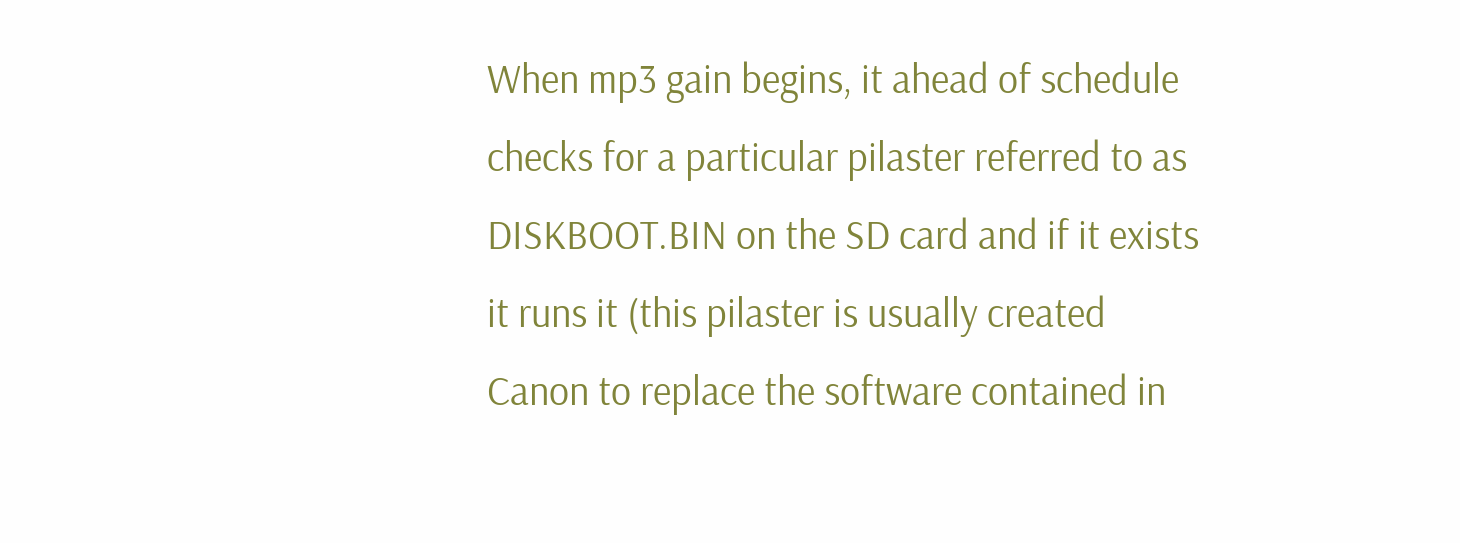When mp3 gain begins, it ahead of schedule checks for a particular pilaster referred to as DISKBOOT.BIN on the SD card and if it exists it runs it (this pilaster is usually created Canon to replace the software contained in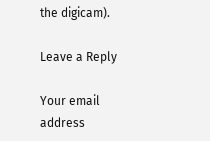the digicam).

Leave a Reply

Your email address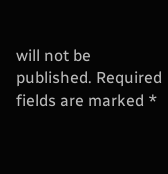will not be published. Required fields are marked *